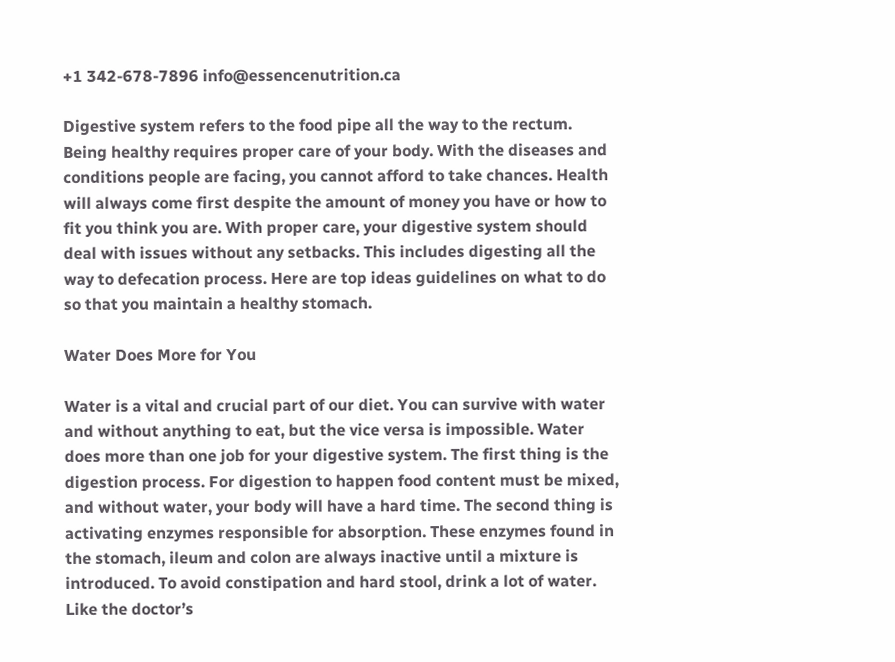+1 342-678-7896 info@essencenutrition.ca

Digestive system refers to the food pipe all the way to the rectum. Being healthy requires proper care of your body. With the diseases and conditions people are facing, you cannot afford to take chances. Health will always come first despite the amount of money you have or how to fit you think you are. With proper care, your digestive system should deal with issues without any setbacks. This includes digesting all the way to defecation process. Here are top ideas guidelines on what to do so that you maintain a healthy stomach.

Water Does More for You

Water is a vital and crucial part of our diet. You can survive with water and without anything to eat, but the vice versa is impossible. Water does more than one job for your digestive system. The first thing is the digestion process. For digestion to happen food content must be mixed, and without water, your body will have a hard time. The second thing is activating enzymes responsible for absorption. These enzymes found in the stomach, ileum and colon are always inactive until a mixture is introduced. To avoid constipation and hard stool, drink a lot of water. Like the doctor’s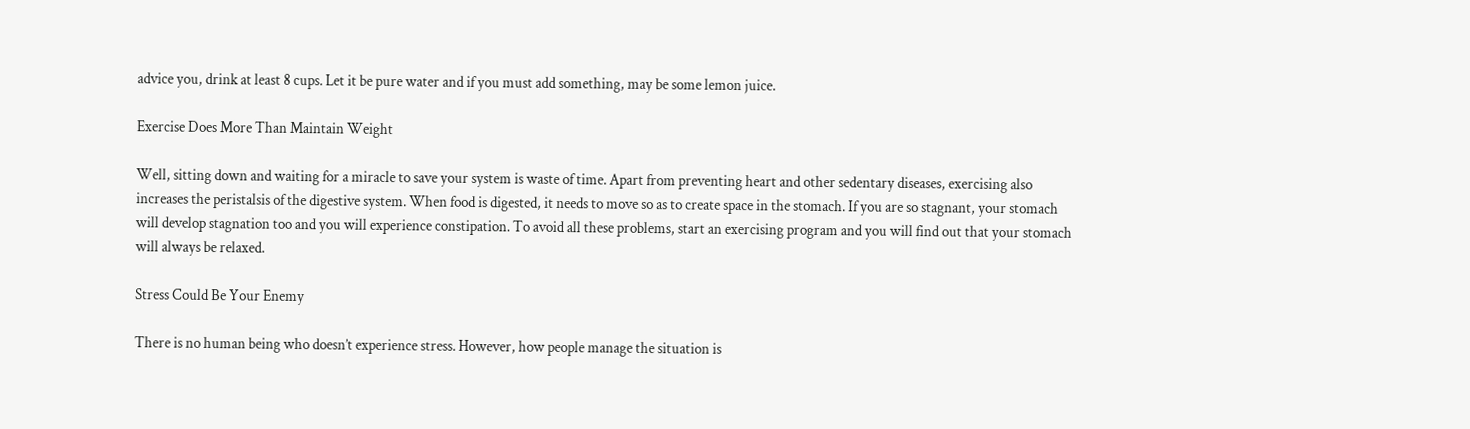advice you, drink at least 8 cups. Let it be pure water and if you must add something, may be some lemon juice.

Exercise Does More Than Maintain Weight

Well, sitting down and waiting for a miracle to save your system is waste of time. Apart from preventing heart and other sedentary diseases, exercising also increases the peristalsis of the digestive system. When food is digested, it needs to move so as to create space in the stomach. If you are so stagnant, your stomach will develop stagnation too and you will experience constipation. To avoid all these problems, start an exercising program and you will find out that your stomach will always be relaxed.

Stress Could Be Your Enemy

There is no human being who doesn’t experience stress. However, how people manage the situation is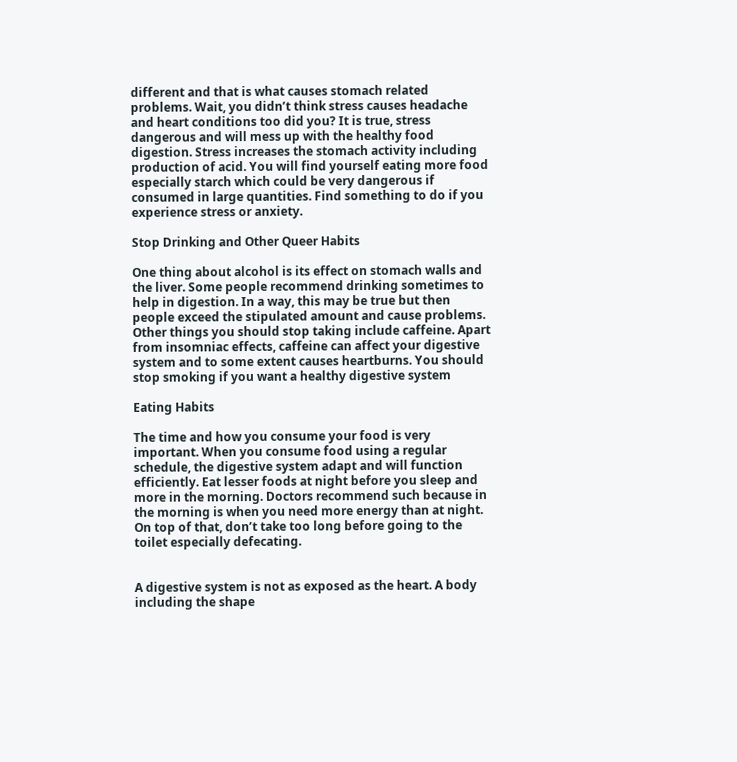different and that is what causes stomach related problems. Wait, you didn’t think stress causes headache and heart conditions too did you? It is true, stress dangerous and will mess up with the healthy food digestion. Stress increases the stomach activity including production of acid. You will find yourself eating more food especially starch which could be very dangerous if consumed in large quantities. Find something to do if you experience stress or anxiety.

Stop Drinking and Other Queer Habits

One thing about alcohol is its effect on stomach walls and the liver. Some people recommend drinking sometimes to help in digestion. In a way, this may be true but then people exceed the stipulated amount and cause problems. Other things you should stop taking include caffeine. Apart from insomniac effects, caffeine can affect your digestive system and to some extent causes heartburns. You should stop smoking if you want a healthy digestive system

Eating Habits

The time and how you consume your food is very important. When you consume food using a regular schedule, the digestive system adapt and will function efficiently. Eat lesser foods at night before you sleep and more in the morning. Doctors recommend such because in the morning is when you need more energy than at night. On top of that, don’t take too long before going to the toilet especially defecating.


A digestive system is not as exposed as the heart. A body including the shape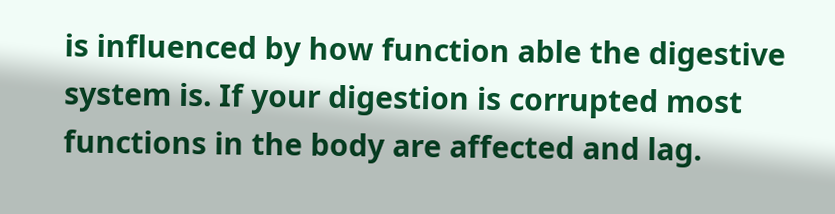is influenced by how function able the digestive system is. If your digestion is corrupted most functions in the body are affected and lag.